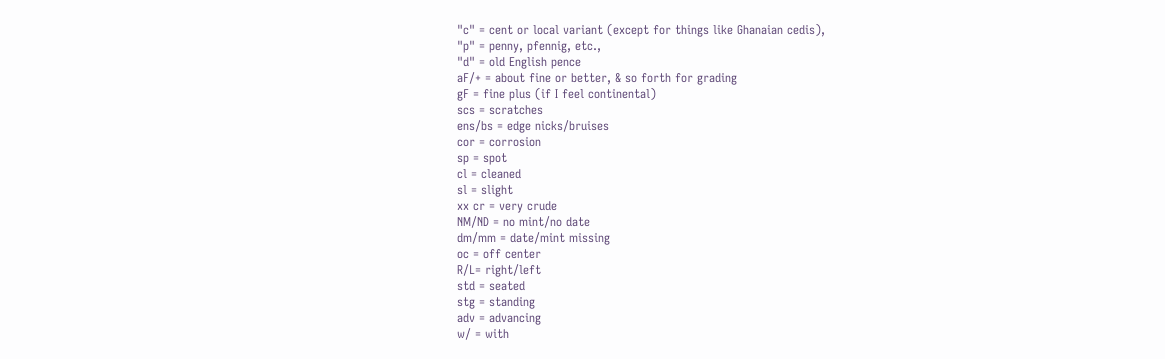"c" = cent or local variant (except for things like Ghanaian cedis),
"p" = penny, pfennig, etc.,
"d" = old English pence
aF/+ = about fine or better, & so forth for grading
gF = fine plus (if I feel continental)
scs = scratches
ens/bs = edge nicks/bruises
cor = corrosion
sp = spot
cl = cleaned
sl = slight
xx cr = very crude
NM/ND = no mint/no date
dm/mm = date/mint missing
oc = off center
R/L= right/left
std = seated
stg = standing
adv = advancing
w/ = with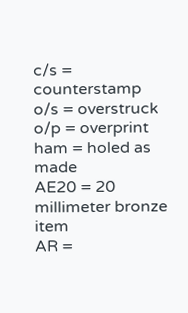c/s = counterstamp
o/s = overstruck
o/p = overprint
ham = holed as made
AE20 = 20 millimeter bronze item
AR =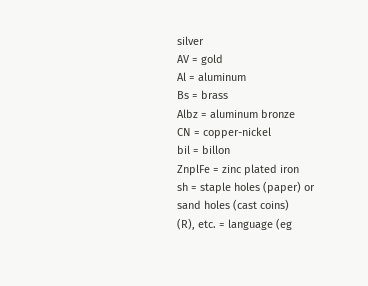silver
AV = gold
Al = aluminum
Bs = brass
Albz = aluminum bronze
CN = copper-nickel
bil = billon
ZnplFe = zinc plated iron
sh = staple holes (paper) or sand holes (cast coins)
(R), etc. = language (eg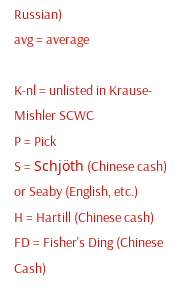Russian)
avg = average

K-nl = unlisted in Krause-Mishler SCWC
P = Pick
S = Schjöth (Chinese cash) or Seaby (English, etc.)
H = Hartill (Chinese cash)
FD = Fisher's Ding (Chinese Cash)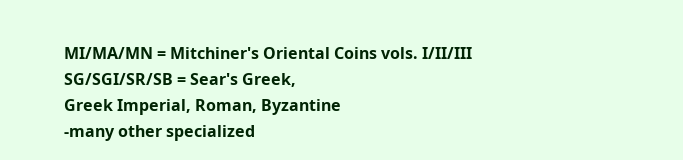MI/MA/MN = Mitchiner's Oriental Coins vols. I/II/III
SG/SGI/SR/SB = Sear's Greek,
Greek Imperial, Roman, Byzantine
-many other specialized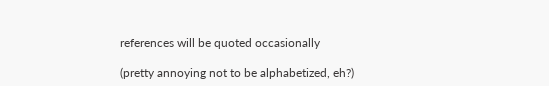references will be quoted occasionally

(pretty annoying not to be alphabetized, eh?)